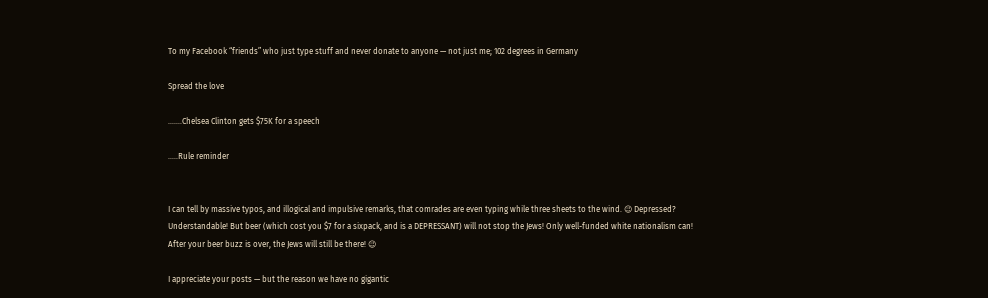To my Facebook “friends” who just type stuff and never donate to anyone — not just me; 102 degrees in Germany

Spread the love

…….Chelsea Clinton gets $75K for a speech

…..Rule reminder


I can tell by massive typos, and illogical and impulsive remarks, that comrades are even typing while three sheets to the wind. 😉 Depressed? Understandable! But beer (which cost you $7 for a sixpack, and is a DEPRESSANT) will not stop the Jews! Only well-funded white nationalism can! After your beer buzz is over, the Jews will still be there! 😉

I appreciate your posts — but the reason we have no gigantic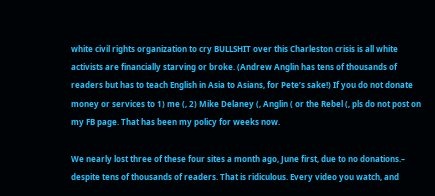white civil rights organization to cry BULLSHIT over this Charleston crisis is all white activists are financially starving or broke. (Andrew Anglin has tens of thousands of readers but has to teach English in Asia to Asians, for Pete’s sake!) If you do not donate money or services to 1) me (, 2) Mike Delaney (, Anglin ( or the Rebel (, pls do not post on my FB page. That has been my policy for weeks now.

We nearly lost three of these four sites a month ago, June first, due to no donations.– despite tens of thousands of readers. That is ridiculous. Every video you watch, and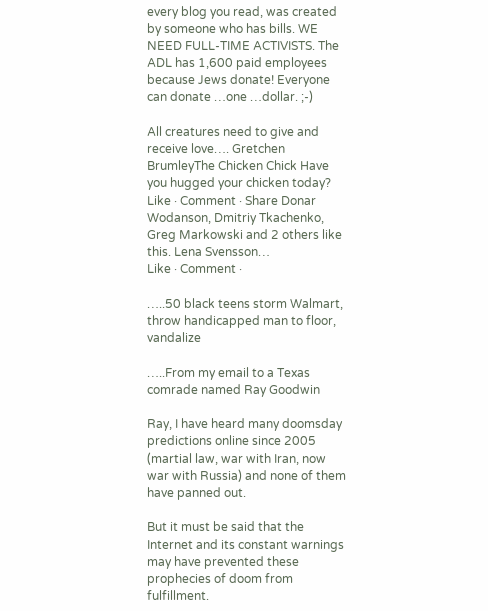every blog you read, was created by someone who has bills. WE NEED FULL-TIME ACTIVISTS. The ADL has 1,600 paid employees because Jews donate! Everyone can donate …one …dollar. ;-)

All creatures need to give and receive love…. Gretchen BrumleyThe Chicken Chick Have you hugged your chicken today? Like · Comment · Share Donar Wodanson, Dmitriy Tkachenko, Greg Markowski and 2 others like this. Lena Svensson…
Like · Comment ·

…..50 black teens storm Walmart, throw handicapped man to floor, vandalize

…..From my email to a Texas comrade named Ray Goodwin

Ray, I have heard many doomsday predictions online since 2005 (martial law, war with Iran, now war with Russia) and none of them have panned out.

But it must be said that the Internet and its constant warnings may have prevented these prophecies of doom from fulfillment.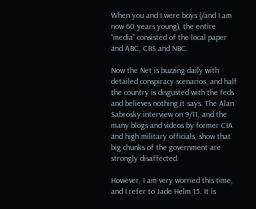When you and I were boys (/and I am now 60 years young), the entire “media” consisted of the local paper and ABC, CBS and NBC.

Now the Net is buzzing daily with detailed conspiracy scenarios, and half the country is disgusted with the feds and believes nothing it says. The Alan Sabrosky interview on 9/11, and the many blogs and videos by former CIA and high military officials, show that big chunks of the government are strongly disaffected.

However, I am very worried this time, and I refer to Jade Helm 15. It is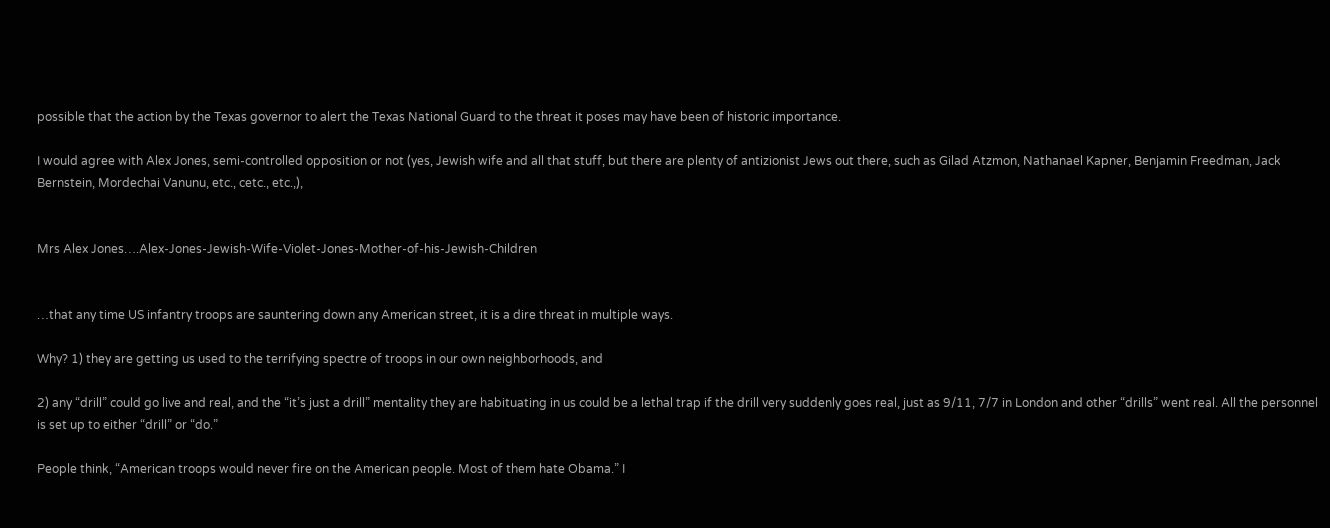possible that the action by the Texas governor to alert the Texas National Guard to the threat it poses may have been of historic importance.

I would agree with Alex Jones, semi-controlled opposition or not (yes, Jewish wife and all that stuff, but there are plenty of antizionist Jews out there, such as Gilad Atzmon, Nathanael Kapner, Benjamin Freedman, Jack Bernstein, Mordechai Vanunu, etc., cetc., etc.,),


Mrs Alex Jones….Alex-Jones-Jewish-Wife-Violet-Jones-Mother-of-his-Jewish-Children


…that any time US infantry troops are sauntering down any American street, it is a dire threat in multiple ways.

Why? 1) they are getting us used to the terrifying spectre of troops in our own neighborhoods, and

2) any “drill” could go live and real, and the “it’s just a drill” mentality they are habituating in us could be a lethal trap if the drill very suddenly goes real, just as 9/11, 7/7 in London and other “drills” went real. All the personnel is set up to either “drill” or “do.”

People think, “American troops would never fire on the American people. Most of them hate Obama.” I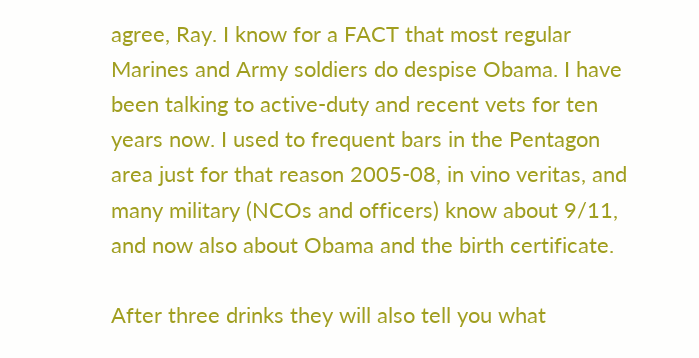agree, Ray. I know for a FACT that most regular Marines and Army soldiers do despise Obama. I have been talking to active-duty and recent vets for ten years now. I used to frequent bars in the Pentagon area just for that reason 2005-08, in vino veritas, and many military (NCOs and officers) know about 9/11, and now also about Obama and the birth certificate.

After three drinks they will also tell you what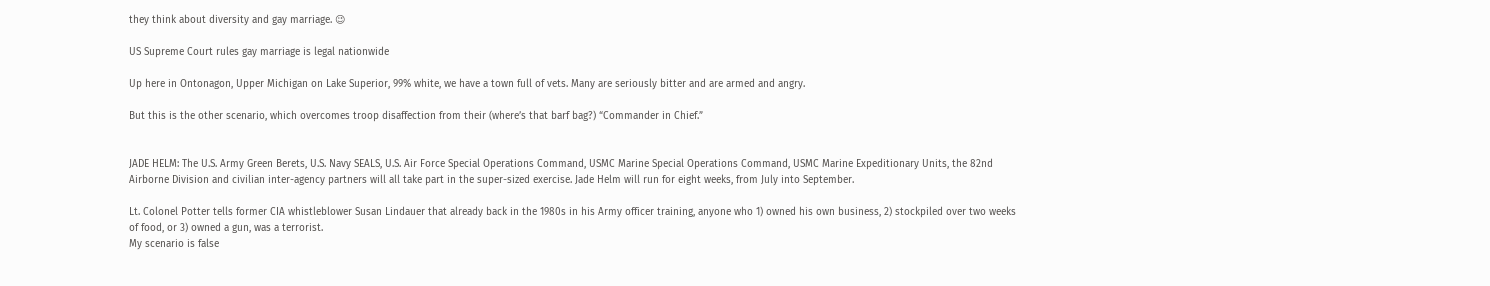they think about diversity and gay marriage. 😉

US Supreme Court rules gay marriage is legal nationwide

Up here in Ontonagon, Upper Michigan on Lake Superior, 99% white, we have a town full of vets. Many are seriously bitter and are armed and angry.

But this is the other scenario, which overcomes troop disaffection from their (where’s that barf bag?) “Commander in Chief.”


JADE HELM: The U.S. Army Green Berets, U.S. Navy SEALS, U.S. Air Force Special Operations Command, USMC Marine Special Operations Command, USMC Marine Expeditionary Units, the 82nd Airborne Division and civilian inter-agency partners will all take part in the super-sized exercise. Jade Helm will run for eight weeks, from July into September.

Lt. Colonel Potter tells former CIA whistleblower Susan Lindauer that already back in the 1980s in his Army officer training, anyone who 1) owned his own business, 2) stockpiled over two weeks of food, or 3) owned a gun, was a terrorist.
My scenario is false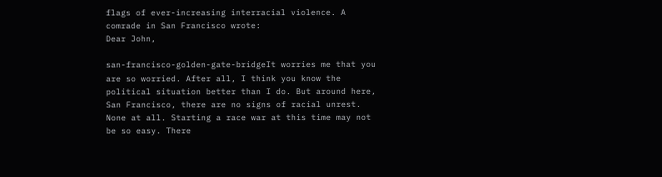flags of ever-increasing interracial violence. A comrade in San Francisco wrote:
Dear John,

san-francisco-golden-gate-bridgeIt worries me that you are so worried. After all, I think you know the political situation better than I do. But around here, San Francisco, there are no signs of racial unrest. None at all. Starting a race war at this time may not be so easy. There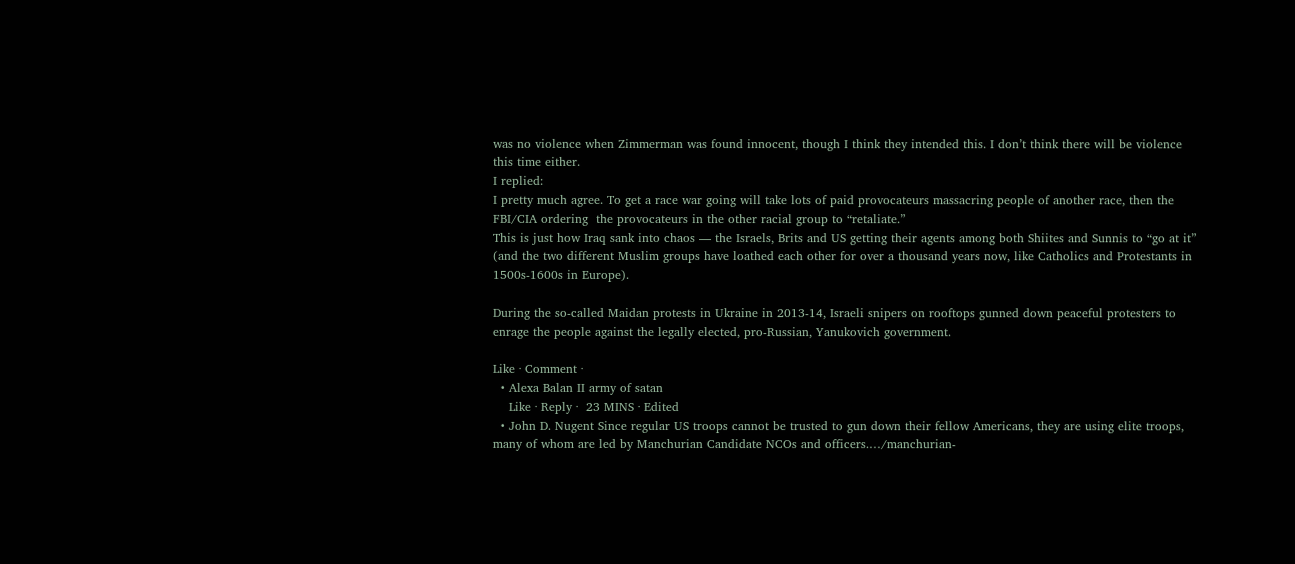was no violence when Zimmerman was found innocent, though I think they intended this. I don’t think there will be violence this time either.
I replied:
I pretty much agree. To get a race war going will take lots of paid provocateurs massacring people of another race, then the FBI/CIA ordering  the provocateurs in the other racial group to “retaliate.”
This is just how Iraq sank into chaos — the Israels, Brits and US getting their agents among both Shiites and Sunnis to “go at it” (and the two different Muslim groups have loathed each other for over a thousand years now, like Catholics and Protestants in 1500s-1600s in Europe).

During the so-called Maidan protests in Ukraine in 2013-14, Israeli snipers on rooftops gunned down peaceful protesters to enrage the people against the legally elected, pro-Russian, Yanukovich government.

Like · Comment ·
  • Alexa Balan II army of satan
    Like · Reply ·  23 MINS · Edited
  • John D. Nugent Since regular US troops cannot be trusted to gun down their fellow Americans, they are using elite troops, many of whom are led by Manchurian Candidate NCOs and officers.…/manchurian-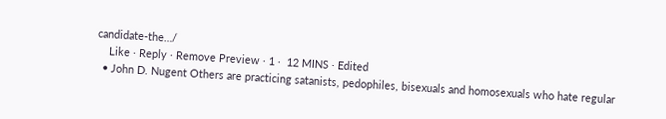candidate-the…/
    Like · Reply · Remove Preview · 1 ·  12 MINS · Edited
  • John D. Nugent Others are practicing satanists, pedophiles, bisexuals and homosexuals who hate regular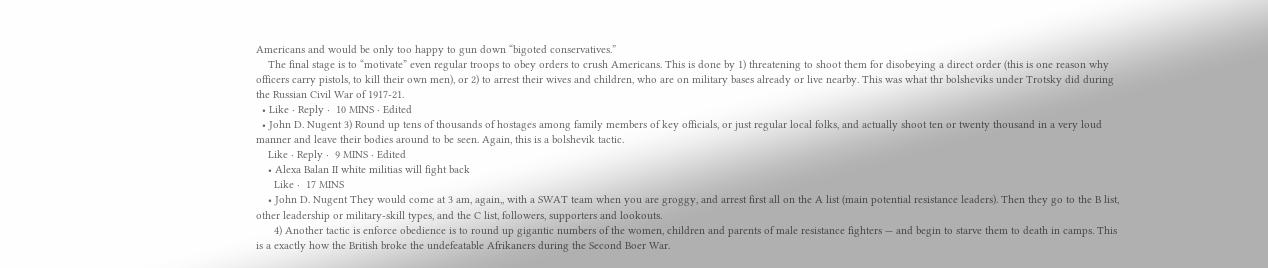Americans and would be only too happy to gun down “bigoted conservatives.”
    The final stage is to “motivate” even regular troops to obey orders to crush Americans. This is done by 1) threatening to shoot them for disobeying a direct order (this is one reason why officers carry pistols, to kill their own men), or 2) to arrest their wives and children, who are on military bases already or live nearby. This was what thr bolsheviks under Trotsky did during the Russian Civil War of 1917-21.
  • Like · Reply ·  10 MINS · Edited
  • John D. Nugent 3) Round up tens of thousands of hostages among family members of key officials, or just regular local folks, and actually shoot ten or twenty thousand in a very loud manner and leave their bodies around to be seen. Again, this is a bolshevik tactic.
    Like · Reply ·  9 MINS · Edited
    • Alexa Balan II white militias will fight back
      Like ·  17 MINS
    • John D. Nugent They would come at 3 am, again,, with a SWAT team when you are groggy, and arrest first all on the A list (main potential resistance leaders). Then they go to the B list, other leadership or military-skill types, and the C list, followers, supporters and lookouts.
      4) Another tactic is enforce obedience is to round up gigantic numbers of the women, children and parents of male resistance fighters — and begin to starve them to death in camps. This is a exactly how the British broke the undefeatable Afrikaners during the Second Boer War.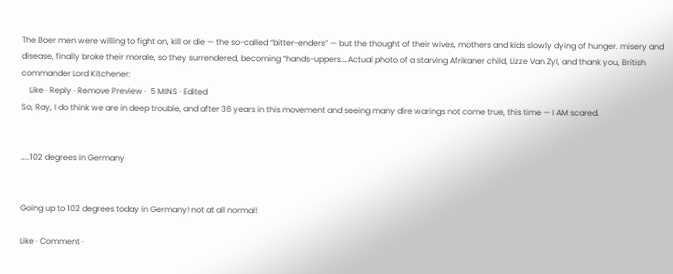The Boer men were willing to fight on, kill or die — the so-called “bitter-enders” — but the thought of their wives, mothers and kids slowly dying of hunger. misery and disease, finally broke their morale, so they surrendered, becoming “hands-uppers.…Actual photo of a starving Afrikaner child, Lizze Van Zyl, and thank you, British commander Lord Kitchener:
    Like · Reply · Remove Preview ·  5 MINS · Edited
So, Ray, I do think we are in deep trouble, and after 36 years in this movement and seeing many dire warings not come true, this time — I AM scared.


…..102 degrees in Germany


Going up to 102 degrees today in Germany! not at all normal!

Like · Comment ·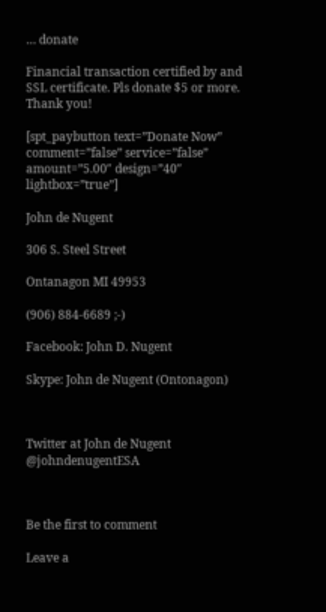… donate

Financial transaction certified by and SSL certificate. Pls donate $5 or more. Thank you!

[spt_paybutton text=”Donate Now” comment=”false” service=”false” amount=”5.00″ design=”40″ lightbox=”true”]

John de Nugent

306 S. Steel Street

Ontanagon MI 49953

(906) 884-6689 ;-)

Facebook: John D. Nugent

Skype: John de Nugent (Ontonagon)



Twitter at John de Nugent @johndenugentESA



Be the first to comment

Leave a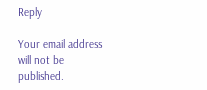Reply

Your email address will not be published.